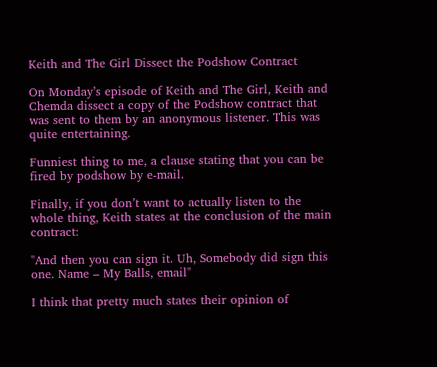Keith and The Girl Dissect the Podshow Contract

On Monday’s episode of Keith and The Girl, Keith and Chemda dissect a copy of the Podshow contract that was sent to them by an anonymous listener. This was quite entertaining.

Funniest thing to me, a clause stating that you can be fired by podshow by e-mail.

Finally, if you don’t want to actually listen to the whole thing, Keith states at the conclusion of the main contract:

"And then you can sign it. Uh, Somebody did sign this one. Name – My Balls, email"

I think that pretty much states their opinion of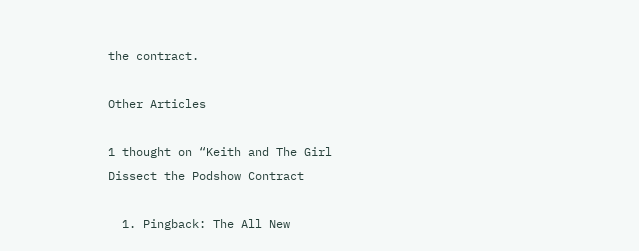the contract.

Other Articles

1 thought on “Keith and The Girl Dissect the Podshow Contract

  1. Pingback: The All New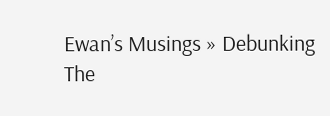Ewan’s Musings » Debunking The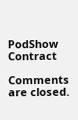PodShow Contract

Comments are closed.